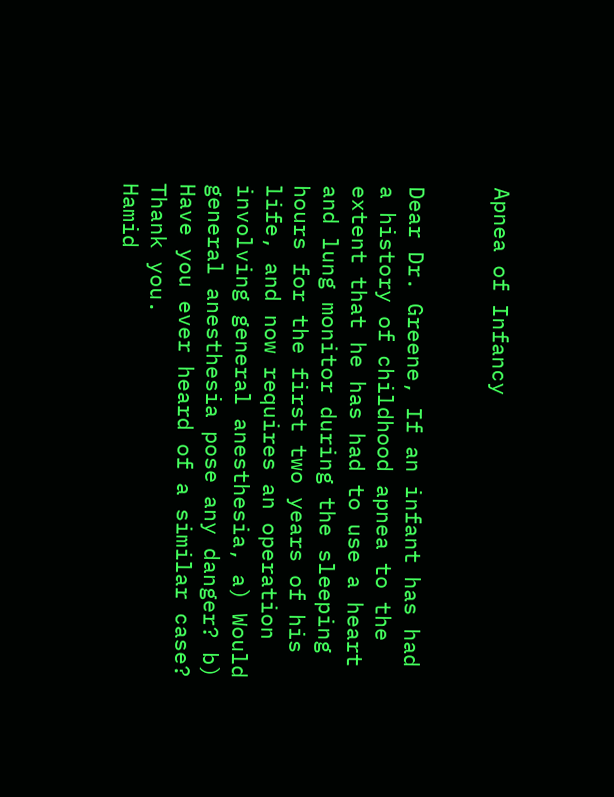Apnea of Infancy


Dear Dr. Greene, If an infant has had a history of childhood apnea to the extent that he has had to use a heart and lung monitor during the sleeping hours for the first two years of his life, and now requires an operation involving general anesthesia, a) Would general anesthesia pose any danger? b) Have you ever heard of a similar case? Thank you.
Hamid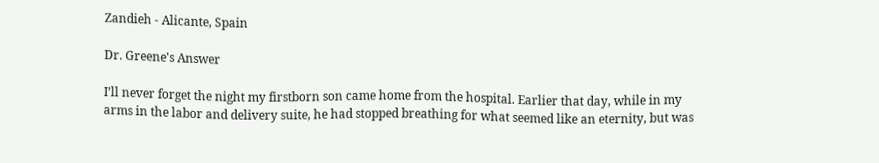Zandieh - Alicante, Spain

Dr. Greene's Answer

I’ll never forget the night my firstborn son came home from the hospital. Earlier that day, while in my arms in the labor and delivery suite, he had stopped breathing for what seemed like an eternity, but was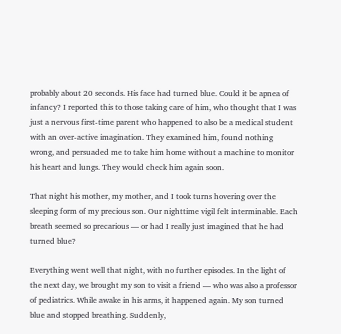probably about 20 seconds. His face had turned blue. Could it be apnea of infancy? I reported this to those taking care of him, who thought that I was just a nervous first-time parent who happened to also be a medical student with an over-active imagination. They examined him, found nothing wrong, and persuaded me to take him home without a machine to monitor his heart and lungs. They would check him again soon.

That night his mother, my mother, and I took turns hovering over the sleeping form of my precious son. Our nighttime vigil felt interminable. Each breath seemed so precarious — or had I really just imagined that he had turned blue?

Everything went well that night, with no further episodes. In the light of the next day, we brought my son to visit a friend — who was also a professor of pediatrics. While awake in his arms, it happened again. My son turned blue and stopped breathing. Suddenly,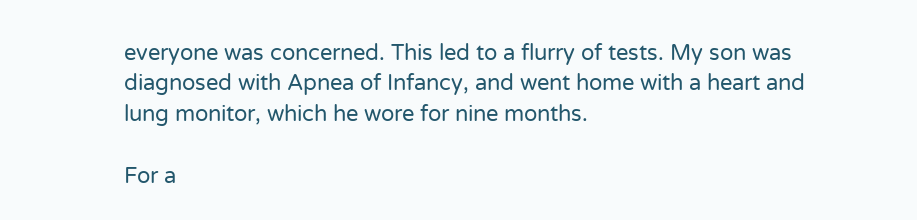everyone was concerned. This led to a flurry of tests. My son was diagnosed with Apnea of Infancy, and went home with a heart and lung monitor, which he wore for nine months.

For a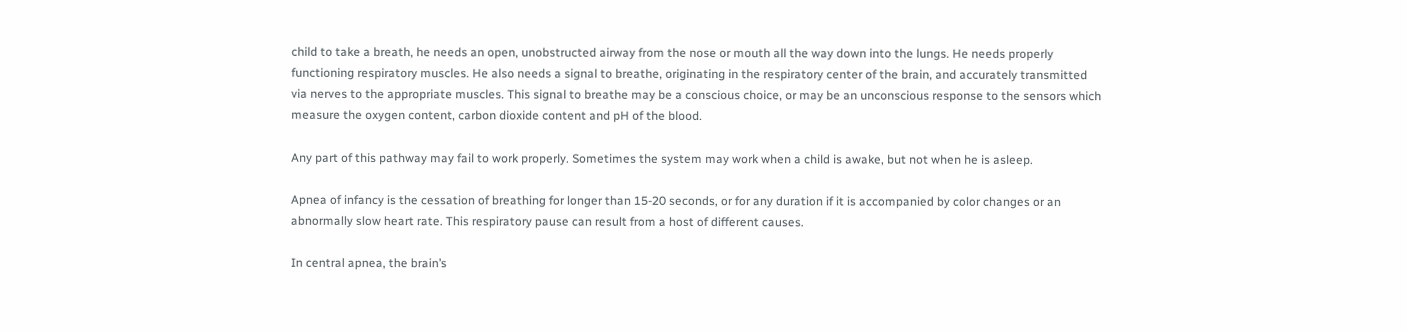child to take a breath, he needs an open, unobstructed airway from the nose or mouth all the way down into the lungs. He needs properly functioning respiratory muscles. He also needs a signal to breathe, originating in the respiratory center of the brain, and accurately transmitted via nerves to the appropriate muscles. This signal to breathe may be a conscious choice, or may be an unconscious response to the sensors which measure the oxygen content, carbon dioxide content and pH of the blood.

Any part of this pathway may fail to work properly. Sometimes the system may work when a child is awake, but not when he is asleep.

Apnea of infancy is the cessation of breathing for longer than 15-20 seconds, or for any duration if it is accompanied by color changes or an abnormally slow heart rate. This respiratory pause can result from a host of different causes.

In central apnea, the brain’s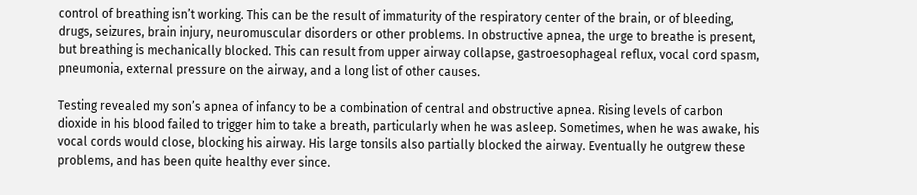control of breathing isn’t working. This can be the result of immaturity of the respiratory center of the brain, or of bleeding, drugs, seizures, brain injury, neuromuscular disorders or other problems. In obstructive apnea, the urge to breathe is present, but breathing is mechanically blocked. This can result from upper airway collapse, gastroesophageal reflux, vocal cord spasm, pneumonia, external pressure on the airway, and a long list of other causes.

Testing revealed my son’s apnea of infancy to be a combination of central and obstructive apnea. Rising levels of carbon dioxide in his blood failed to trigger him to take a breath, particularly when he was asleep. Sometimes, when he was awake, his vocal cords would close, blocking his airway. His large tonsils also partially blocked the airway. Eventually he outgrew these problems, and has been quite healthy ever since.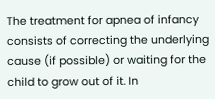The treatment for apnea of infancy consists of correcting the underlying cause (if possible) or waiting for the child to grow out of it. In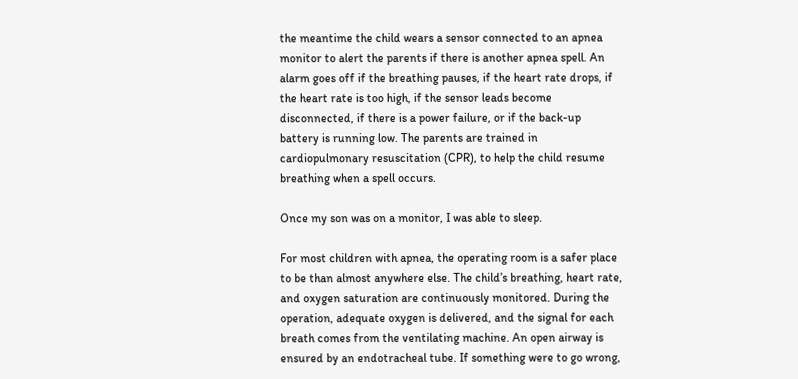the meantime the child wears a sensor connected to an apnea monitor to alert the parents if there is another apnea spell. An alarm goes off if the breathing pauses, if the heart rate drops, if the heart rate is too high, if the sensor leads become disconnected, if there is a power failure, or if the back-up battery is running low. The parents are trained in cardiopulmonary resuscitation (CPR), to help the child resume breathing when a spell occurs.

Once my son was on a monitor, I was able to sleep.

For most children with apnea, the operating room is a safer place to be than almost anywhere else. The child’s breathing, heart rate, and oxygen saturation are continuously monitored. During the operation, adequate oxygen is delivered, and the signal for each breath comes from the ventilating machine. An open airway is ensured by an endotracheal tube. If something were to go wrong,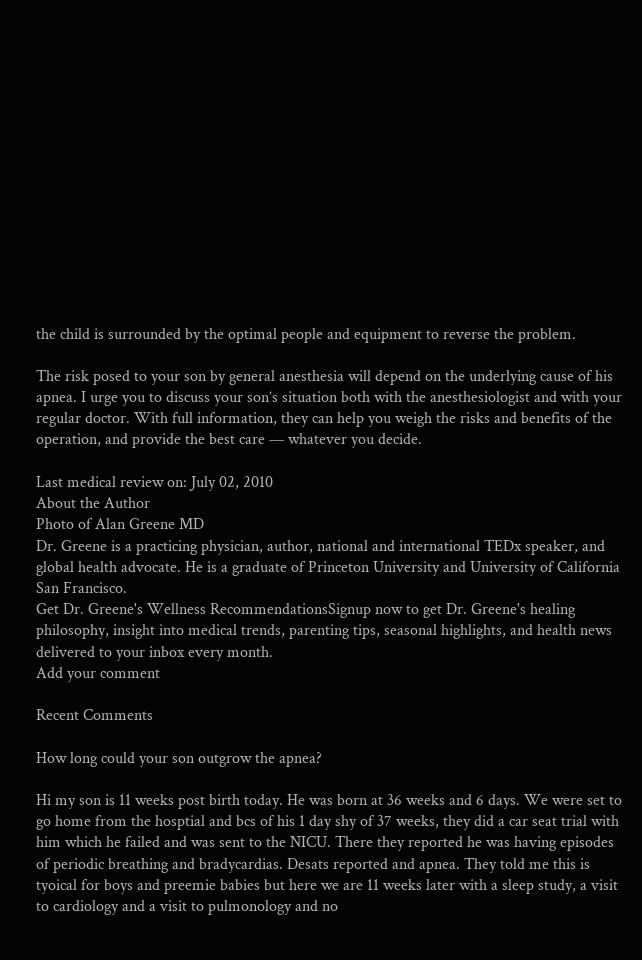the child is surrounded by the optimal people and equipment to reverse the problem.

The risk posed to your son by general anesthesia will depend on the underlying cause of his apnea. I urge you to discuss your son’s situation both with the anesthesiologist and with your regular doctor. With full information, they can help you weigh the risks and benefits of the operation, and provide the best care — whatever you decide.

Last medical review on: July 02, 2010
About the Author
Photo of Alan Greene MD
Dr. Greene is a practicing physician, author, national and international TEDx speaker, and global health advocate. He is a graduate of Princeton University and University of California San Francisco.
Get Dr. Greene's Wellness RecommendationsSignup now to get Dr. Greene's healing philosophy, insight into medical trends, parenting tips, seasonal highlights, and health news delivered to your inbox every month.
Add your comment

Recent Comments

How long could your son outgrow the apnea?

Hi my son is 11 weeks post birth today. He was born at 36 weeks and 6 days. We were set to go home from the hosptial and bcs of his 1 day shy of 37 weeks, they did a car seat trial with him which he failed and was sent to the NICU. There they reported he was having episodes of periodic breathing and bradycardias. Desats reported and apnea. They told me this is tyoical for boys and preemie babies but here we are 11 weeks later with a sleep study, a visit to cardiology and a visit to pulmonology and no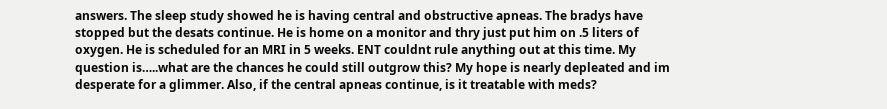answers. The sleep study showed he is having central and obstructive apneas. The bradys have stopped but the desats continue. He is home on a monitor and thry just put him on .5 liters of oxygen. He is scheduled for an MRI in 5 weeks. ENT couldnt rule anything out at this time. My question is…..what are the chances he could still outgrow this? My hope is nearly depleated and im desperate for a glimmer. Also, if the central apneas continue, is it treatable with meds?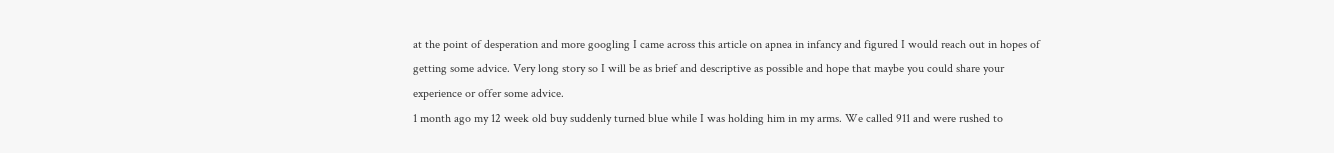at the point of desperation and more googling I came across this article on apnea in infancy and figured I would reach out in hopes of getting some advice. Very long story so I will be as brief and descriptive as possible and hope that maybe you could share your experience or offer some advice.
1 month ago my 12 week old buy suddenly turned blue while I was holding him in my arms. We called 911 and were rushed to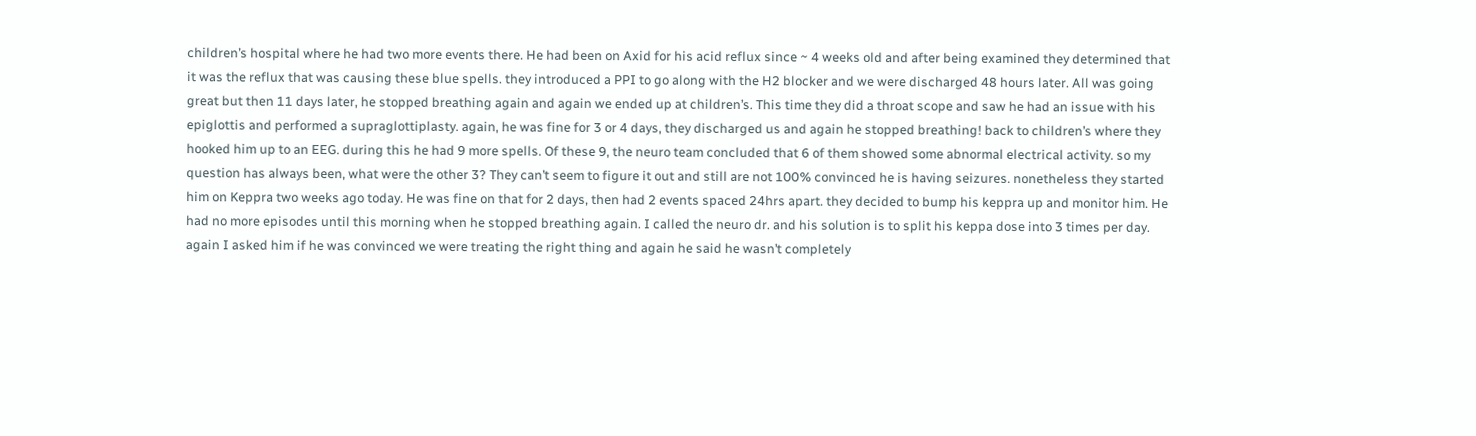children’s hospital where he had two more events there. He had been on Axid for his acid reflux since ~ 4 weeks old and after being examined they determined that it was the reflux that was causing these blue spells. they introduced a PPI to go along with the H2 blocker and we were discharged 48 hours later. All was going great but then 11 days later, he stopped breathing again and again we ended up at children’s. This time they did a throat scope and saw he had an issue with his epiglottis and performed a supraglottiplasty. again, he was fine for 3 or 4 days, they discharged us and again he stopped breathing! back to children’s where they hooked him up to an EEG. during this he had 9 more spells. Of these 9, the neuro team concluded that 6 of them showed some abnormal electrical activity. so my question has always been, what were the other 3? They can’t seem to figure it out and still are not 100% convinced he is having seizures. nonetheless they started him on Keppra two weeks ago today. He was fine on that for 2 days, then had 2 events spaced 24hrs apart. they decided to bump his keppra up and monitor him. He had no more episodes until this morning when he stopped breathing again. I called the neuro dr. and his solution is to split his keppa dose into 3 times per day. again I asked him if he was convinced we were treating the right thing and again he said he wasn’t completely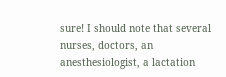sure! I should note that several nurses, doctors, an anesthesiologist, a lactation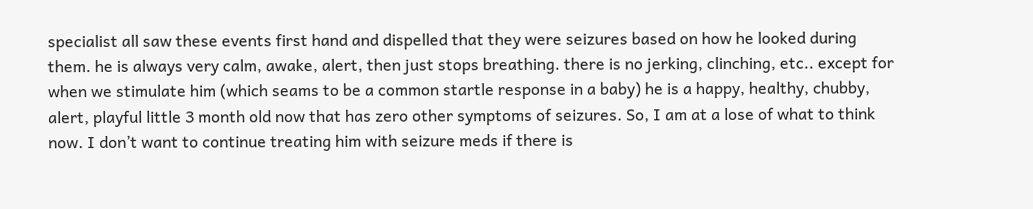specialist all saw these events first hand and dispelled that they were seizures based on how he looked during them. he is always very calm, awake, alert, then just stops breathing. there is no jerking, clinching, etc.. except for when we stimulate him (which seams to be a common startle response in a baby) he is a happy, healthy, chubby, alert, playful little 3 month old now that has zero other symptoms of seizures. So, I am at a lose of what to think now. I don’t want to continue treating him with seizure meds if there is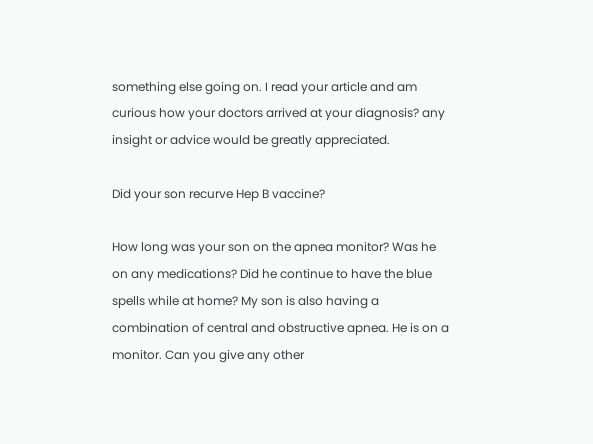something else going on. I read your article and am curious how your doctors arrived at your diagnosis? any insight or advice would be greatly appreciated.

Did your son recurve Hep B vaccine?

How long was your son on the apnea monitor? Was he on any medications? Did he continue to have the blue spells while at home? My son is also having a combination of central and obstructive apnea. He is on a monitor. Can you give any other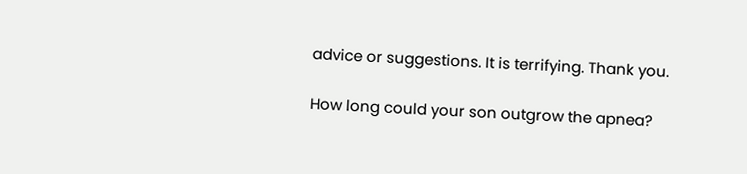advice or suggestions. It is terrifying. Thank you.

How long could your son outgrow the apnea?